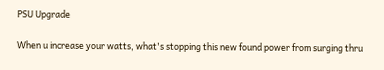PSU Upgrade

When u increase your watts, what's stopping this new found power from surging thru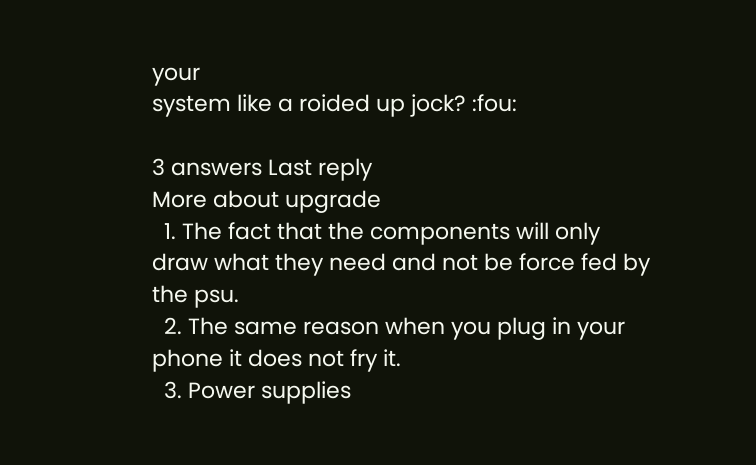your
system like a roided up jock? :fou:

3 answers Last reply
More about upgrade
  1. The fact that the components will only draw what they need and not be force fed by the psu.
  2. The same reason when you plug in your phone it does not fry it.
  3. Power supplies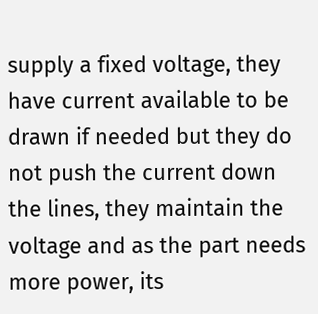supply a fixed voltage, they have current available to be drawn if needed but they do not push the current down the lines, they maintain the voltage and as the part needs more power, its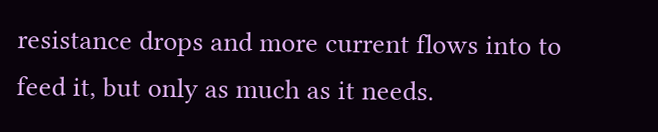resistance drops and more current flows into to feed it, but only as much as it needs.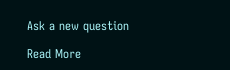Ask a new question

Read More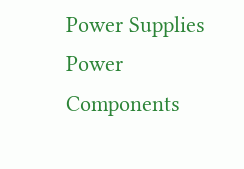Power Supplies Power Components